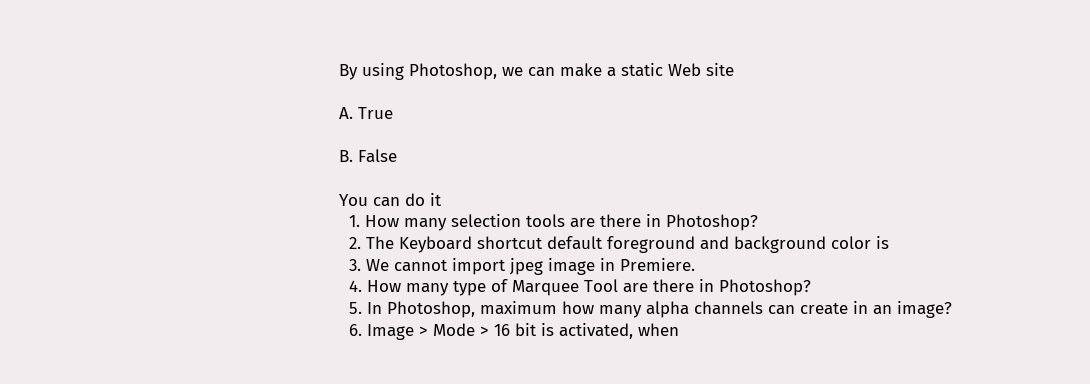By using Photoshop, we can make a static Web site

A. True

B. False

You can do it
  1. How many selection tools are there in Photoshop?
  2. The Keyboard shortcut default foreground and background color is
  3. We cannot import jpeg image in Premiere.
  4. How many type of Marquee Tool are there in Photoshop?
  5. In Photoshop, maximum how many alpha channels can create in an image?
  6. Image > Mode > 16 bit is activated, when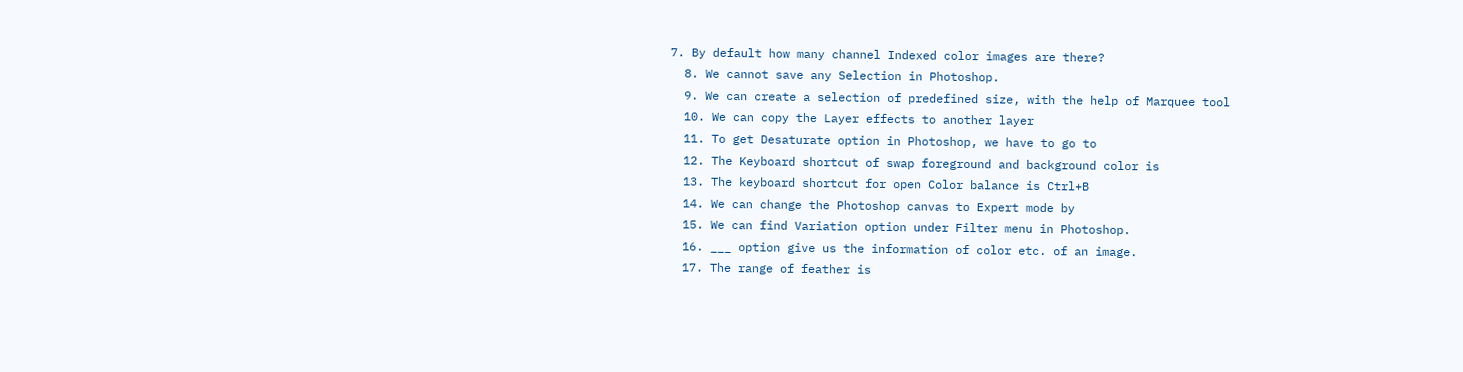7. By default how many channel Indexed color images are there?
  8. We cannot save any Selection in Photoshop.
  9. We can create a selection of predefined size, with the help of Marquee tool
  10. We can copy the Layer effects to another layer
  11. To get Desaturate option in Photoshop, we have to go to
  12. The Keyboard shortcut of swap foreground and background color is
  13. The keyboard shortcut for open Color balance is Ctrl+B
  14. We can change the Photoshop canvas to Expert mode by
  15. We can find Variation option under Filter menu in Photoshop.
  16. ___ option give us the information of color etc. of an image.
  17. The range of feather is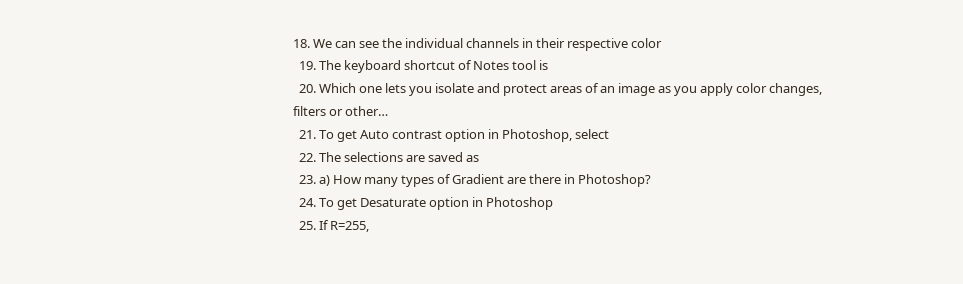18. We can see the individual channels in their respective color
  19. The keyboard shortcut of Notes tool is
  20. Which one lets you isolate and protect areas of an image as you apply color changes, filters or other…
  21. To get Auto contrast option in Photoshop, select
  22. The selections are saved as
  23. a) How many types of Gradient are there in Photoshop?
  24. To get Desaturate option in Photoshop
  25. If R=255,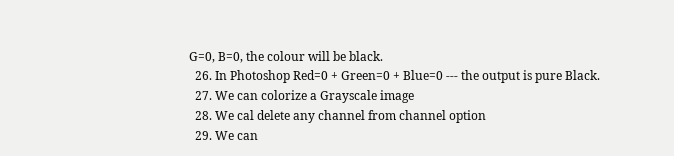G=0, B=0, the colour will be black.
  26. In Photoshop Red=0 + Green=0 + Blue=0 --- the output is pure Black.
  27. We can colorize a Grayscale image
  28. We cal delete any channel from channel option
  29. We can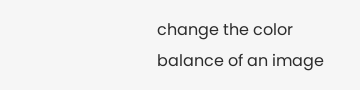change the color balance of an image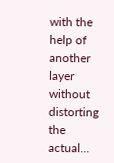with the help of another layer without distorting the actual…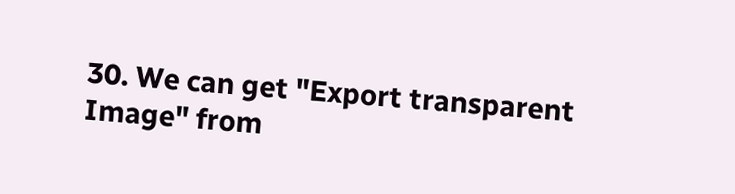30. We can get "Export transparent Image" from